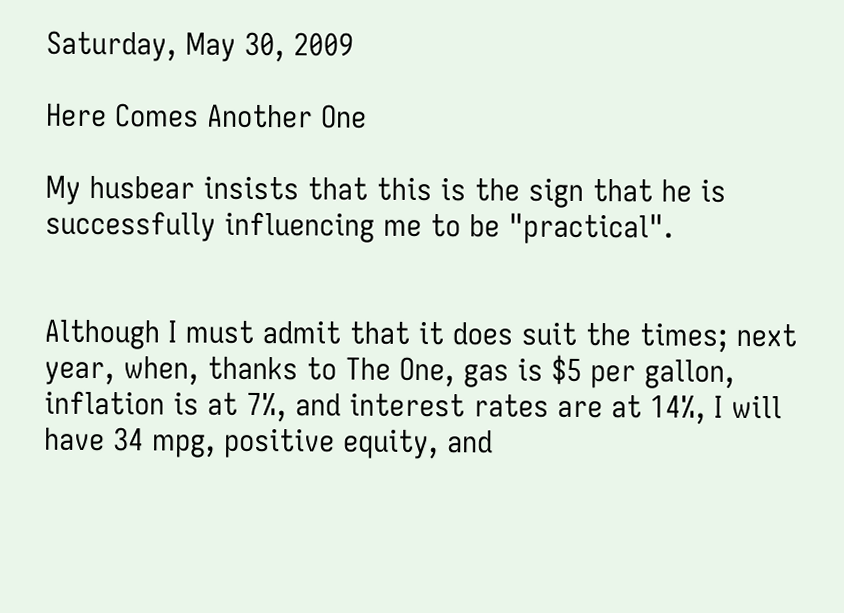Saturday, May 30, 2009

Here Comes Another One

My husbear insists that this is the sign that he is successfully influencing me to be "practical".


Although I must admit that it does suit the times; next year, when, thanks to The One, gas is $5 per gallon, inflation is at 7%, and interest rates are at 14%, I will have 34 mpg, positive equity, and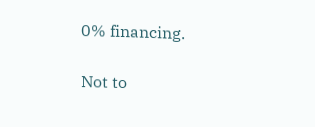0% financing.

Not to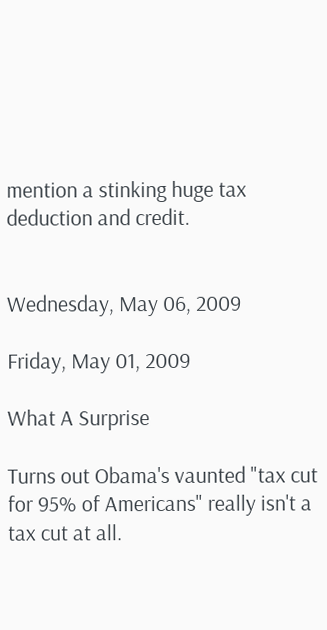mention a stinking huge tax deduction and credit.


Wednesday, May 06, 2009

Friday, May 01, 2009

What A Surprise

Turns out Obama's vaunted "tax cut for 95% of Americans" really isn't a tax cut at all.